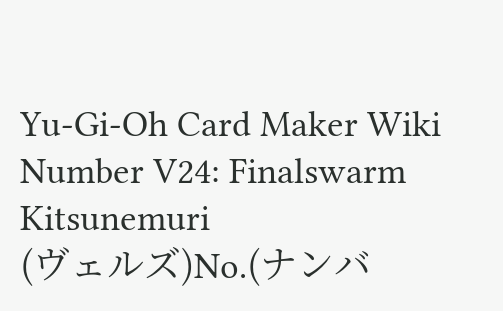Yu-Gi-Oh Card Maker Wiki
Number V24: Finalswarm Kitsunemuri
(ヴェルズ)No.(ナンバ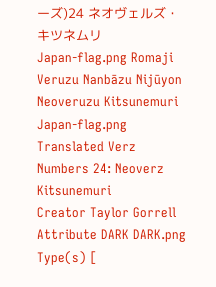ーズ)24 ネオヴェルズ・キツネムリ
Japan-flag.png Romaji Veruzu Nanbāzu Nijūyon Neoveruzu Kitsunemuri
Japan-flag.png Translated Verz Numbers 24: Neoverz Kitsunemuri
Creator Taylor Gorrell
Attribute DARK DARK.png
Type(s) [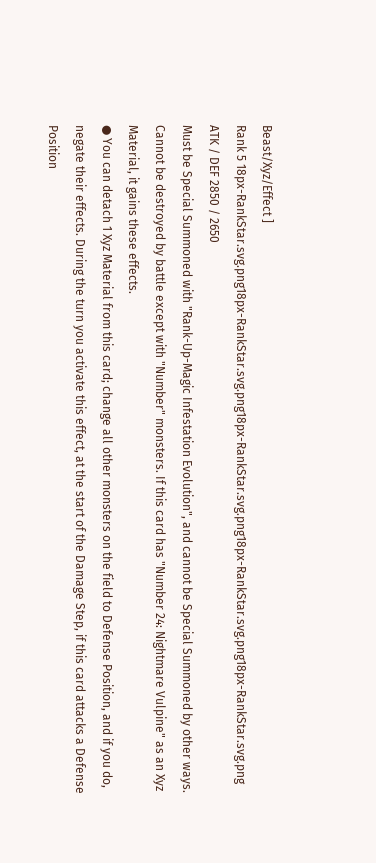Beast/Xyz/Effect ]
Rank 5 18px-RankStar.svg.png18px-RankStar.svg.png18px-RankStar.svg.png18px-RankStar.svg.png18px-RankStar.svg.png
ATK / DEF 2850 / 2650
Must be Special Summoned with "Rank-Up-Magic Infestation Evolution", and cannot be Special Summoned by other ways. Cannot be destroyed by battle except with "Number" monsters. If this card has "Number 24: Nightmare Vulpine" as an Xyz Material, it gains these effects.
● You can detach 1 Xyz Material from this card; change all other monsters on the field to Defense Position, and if you do, negate their effects. During the turn you activate this effect, at the start of the Damage Step, if this card attacks a Defense Position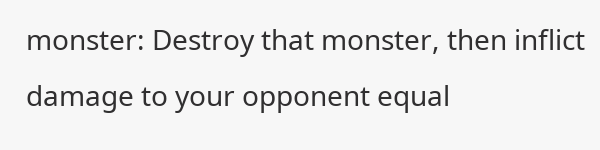monster: Destroy that monster, then inflict damage to your opponent equal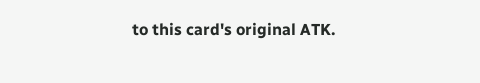to this card's original ATK.